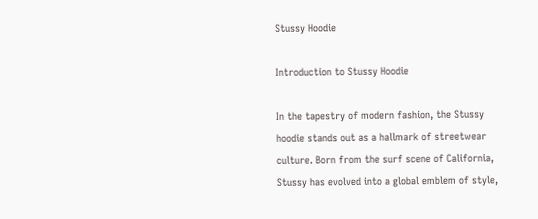Stussy Hoodie

Introduction to Stussy Hoodie

In the tapestry of modern fashion, the Stussy hoodie stands out as a hallmark of streetwear culture. Born from the surf scene of California, Stussy has evolved into a global emblem of style,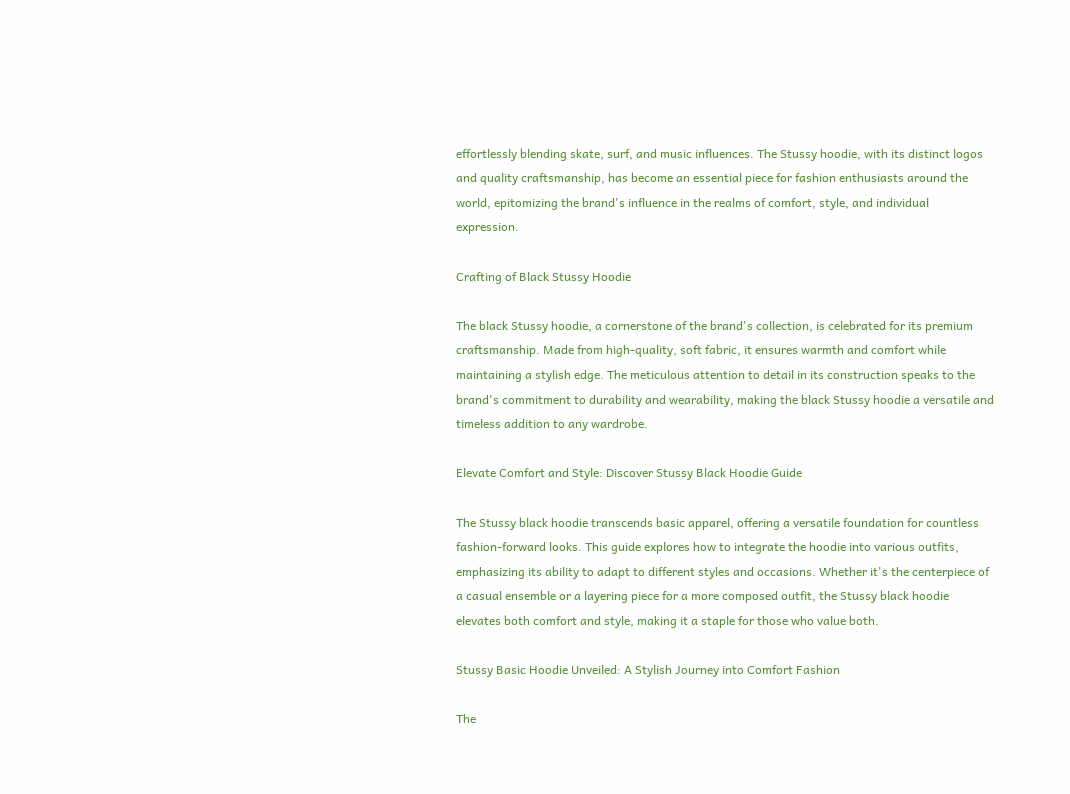effortlessly blending skate, surf, and music influences. The Stussy hoodie, with its distinct logos and quality craftsmanship, has become an essential piece for fashion enthusiasts around the world, epitomizing the brand's influence in the realms of comfort, style, and individual expression.

Crafting of Black Stussy Hoodie

The black Stussy hoodie, a cornerstone of the brand's collection, is celebrated for its premium craftsmanship. Made from high-quality, soft fabric, it ensures warmth and comfort while maintaining a stylish edge. The meticulous attention to detail in its construction speaks to the brand's commitment to durability and wearability, making the black Stussy hoodie a versatile and timeless addition to any wardrobe.

Elevate Comfort and Style: Discover Stussy Black Hoodie Guide

The Stussy black hoodie transcends basic apparel, offering a versatile foundation for countless fashion-forward looks. This guide explores how to integrate the hoodie into various outfits, emphasizing its ability to adapt to different styles and occasions. Whether it's the centerpiece of a casual ensemble or a layering piece for a more composed outfit, the Stussy black hoodie elevates both comfort and style, making it a staple for those who value both.

Stussy Basic Hoodie Unveiled: A Stylish Journey into Comfort Fashion

The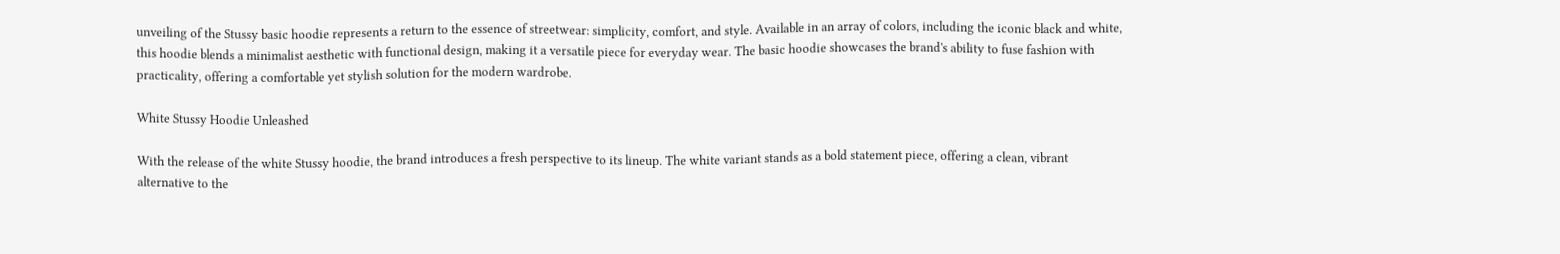unveiling of the Stussy basic hoodie represents a return to the essence of streetwear: simplicity, comfort, and style. Available in an array of colors, including the iconic black and white, this hoodie blends a minimalist aesthetic with functional design, making it a versatile piece for everyday wear. The basic hoodie showcases the brand's ability to fuse fashion with practicality, offering a comfortable yet stylish solution for the modern wardrobe.

White Stussy Hoodie Unleashed

With the release of the white Stussy hoodie, the brand introduces a fresh perspective to its lineup. The white variant stands as a bold statement piece, offering a clean, vibrant alternative to the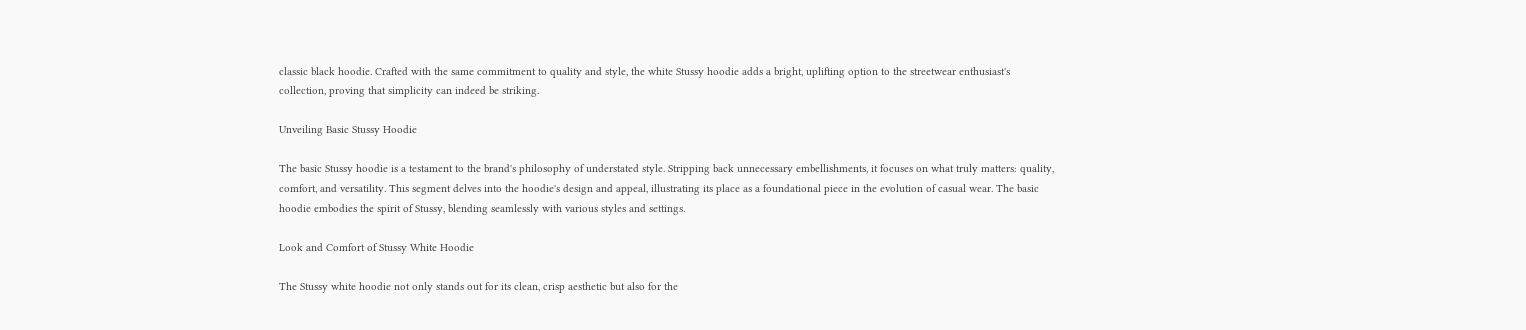classic black hoodie. Crafted with the same commitment to quality and style, the white Stussy hoodie adds a bright, uplifting option to the streetwear enthusiast's collection, proving that simplicity can indeed be striking.

Unveiling Basic Stussy Hoodie

The basic Stussy hoodie is a testament to the brand's philosophy of understated style. Stripping back unnecessary embellishments, it focuses on what truly matters: quality, comfort, and versatility. This segment delves into the hoodie's design and appeal, illustrating its place as a foundational piece in the evolution of casual wear. The basic hoodie embodies the spirit of Stussy, blending seamlessly with various styles and settings.

Look and Comfort of Stussy White Hoodie

The Stussy white hoodie not only stands out for its clean, crisp aesthetic but also for the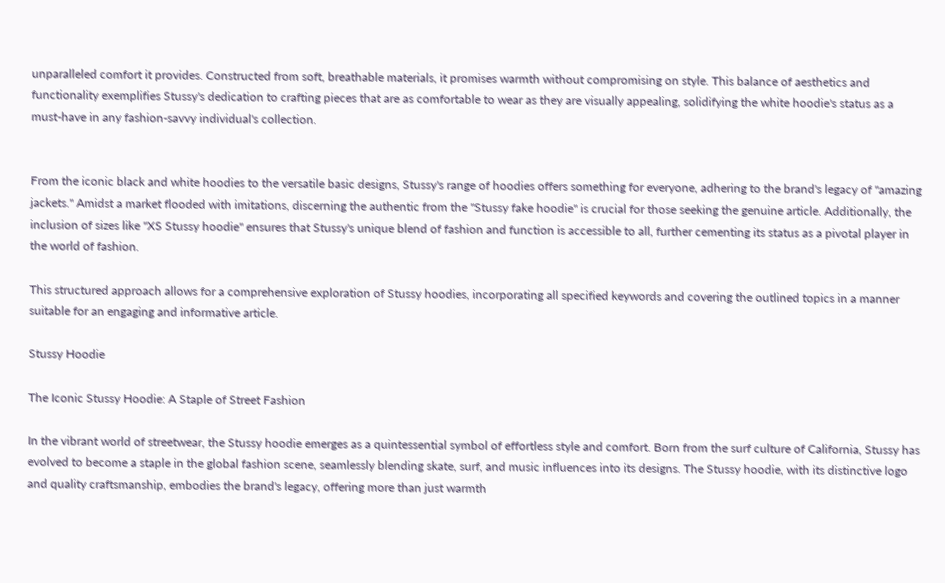unparalleled comfort it provides. Constructed from soft, breathable materials, it promises warmth without compromising on style. This balance of aesthetics and functionality exemplifies Stussy's dedication to crafting pieces that are as comfortable to wear as they are visually appealing, solidifying the white hoodie's status as a must-have in any fashion-savvy individual's collection.


From the iconic black and white hoodies to the versatile basic designs, Stussy's range of hoodies offers something for everyone, adhering to the brand's legacy of "amazing jackets." Amidst a market flooded with imitations, discerning the authentic from the "Stussy fake hoodie" is crucial for those seeking the genuine article. Additionally, the inclusion of sizes like "XS Stussy hoodie" ensures that Stussy's unique blend of fashion and function is accessible to all, further cementing its status as a pivotal player in the world of fashion.

This structured approach allows for a comprehensive exploration of Stussy hoodies, incorporating all specified keywords and covering the outlined topics in a manner suitable for an engaging and informative article.

Stussy Hoodie

The Iconic Stussy Hoodie: A Staple of Street Fashion

In the vibrant world of streetwear, the Stussy hoodie emerges as a quintessential symbol of effortless style and comfort. Born from the surf culture of California, Stussy has evolved to become a staple in the global fashion scene, seamlessly blending skate, surf, and music influences into its designs. The Stussy hoodie, with its distinctive logo and quality craftsmanship, embodies the brand's legacy, offering more than just warmth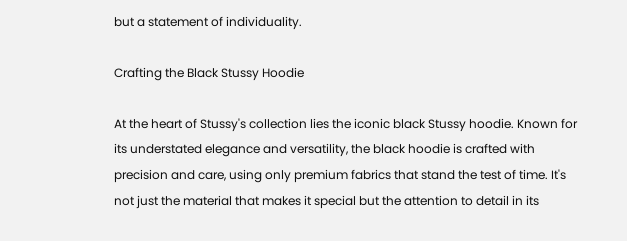but a statement of individuality.

Crafting the Black Stussy Hoodie

At the heart of Stussy's collection lies the iconic black Stussy hoodie. Known for its understated elegance and versatility, the black hoodie is crafted with precision and care, using only premium fabrics that stand the test of time. It's not just the material that makes it special but the attention to detail in its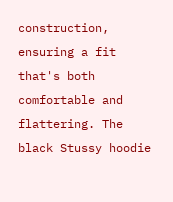construction, ensuring a fit that's both comfortable and flattering. The black Stussy hoodie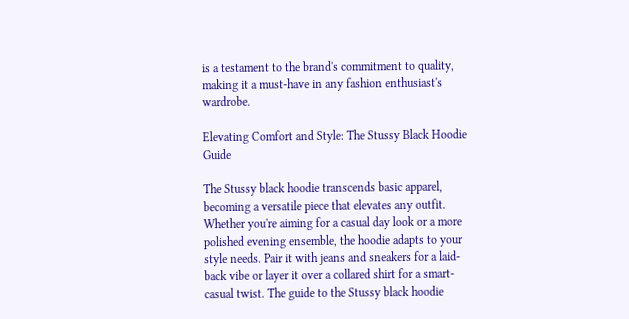is a testament to the brand's commitment to quality, making it a must-have in any fashion enthusiast's wardrobe.

Elevating Comfort and Style: The Stussy Black Hoodie Guide

The Stussy black hoodie transcends basic apparel, becoming a versatile piece that elevates any outfit. Whether you're aiming for a casual day look or a more polished evening ensemble, the hoodie adapts to your style needs. Pair it with jeans and sneakers for a laid-back vibe or layer it over a collared shirt for a smart-casual twist. The guide to the Stussy black hoodie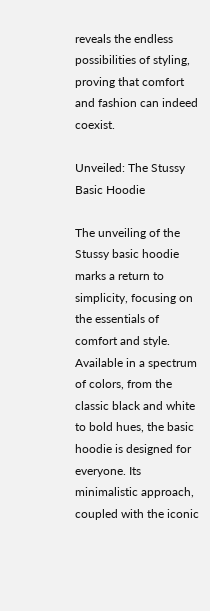reveals the endless possibilities of styling, proving that comfort and fashion can indeed coexist.

Unveiled: The Stussy Basic Hoodie

The unveiling of the Stussy basic hoodie marks a return to simplicity, focusing on the essentials of comfort and style. Available in a spectrum of colors, from the classic black and white to bold hues, the basic hoodie is designed for everyone. Its minimalistic approach, coupled with the iconic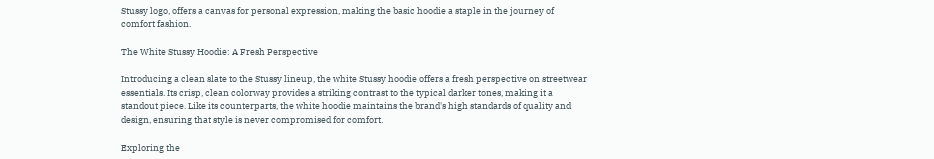Stussy logo, offers a canvas for personal expression, making the basic hoodie a staple in the journey of comfort fashion.

The White Stussy Hoodie: A Fresh Perspective

Introducing a clean slate to the Stussy lineup, the white Stussy hoodie offers a fresh perspective on streetwear essentials. Its crisp, clean colorway provides a striking contrast to the typical darker tones, making it a standout piece. Like its counterparts, the white hoodie maintains the brand's high standards of quality and design, ensuring that style is never compromised for comfort.

Exploring the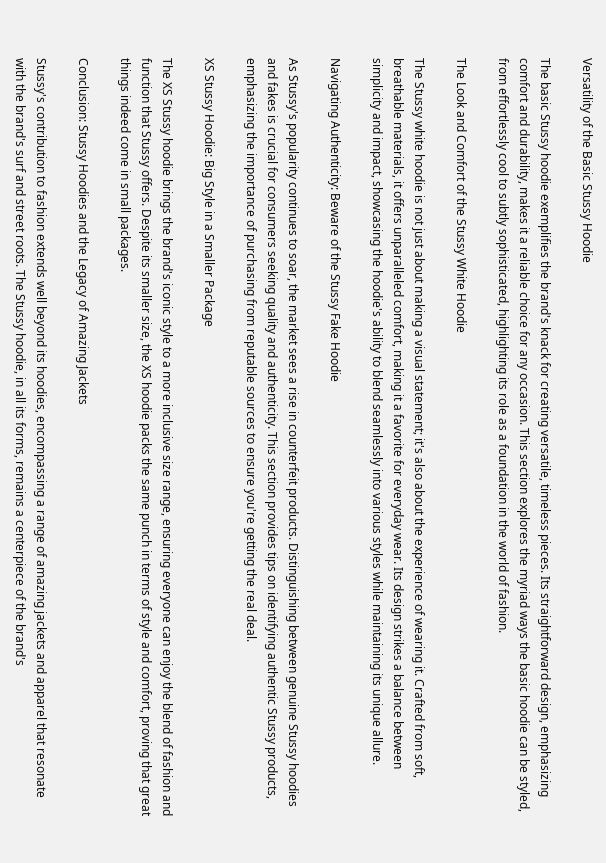Versatility of the Basic Stussy Hoodie

The basic Stussy hoodie exemplifies the brand's knack for creating versatile, timeless pieces. Its straightforward design, emphasizing comfort and durability, makes it a reliable choice for any occasion. This section explores the myriad ways the basic hoodie can be styled, from effortlessly cool to subtly sophisticated, highlighting its role as a foundation in the world of fashion.

The Look and Comfort of the Stussy White Hoodie

The Stussy white hoodie is not just about making a visual statement; it's also about the experience of wearing it. Crafted from soft, breathable materials, it offers unparalleled comfort, making it a favorite for everyday wear. Its design strikes a balance between simplicity and impact, showcasing the hoodie's ability to blend seamlessly into various styles while maintaining its unique allure.

Navigating Authenticity: Beware of the Stussy Fake Hoodie

As Stussy's popularity continues to soar, the market sees a rise in counterfeit products. Distinguishing between genuine Stussy hoodies and fakes is crucial for consumers seeking quality and authenticity. This section provides tips on identifying authentic Stussy products, emphasizing the importance of purchasing from reputable sources to ensure you're getting the real deal.

XS Stussy Hoodie: Big Style in a Smaller Package

The XS Stussy hoodie brings the brand's iconic style to a more inclusive size range, ensuring everyone can enjoy the blend of fashion and function that Stussy offers. Despite its smaller size, the XS hoodie packs the same punch in terms of style and comfort, proving that great things indeed come in small packages.

Conclusion: Stussy Hoodies and the Legacy of Amazing Jackets

Stussy's contribution to fashion extends well beyond its hoodies, encompassing a range of amazing jackets and apparel that resonate with the brand's surf and street roots. The Stussy hoodie, in all its forms, remains a centerpiece of the brand's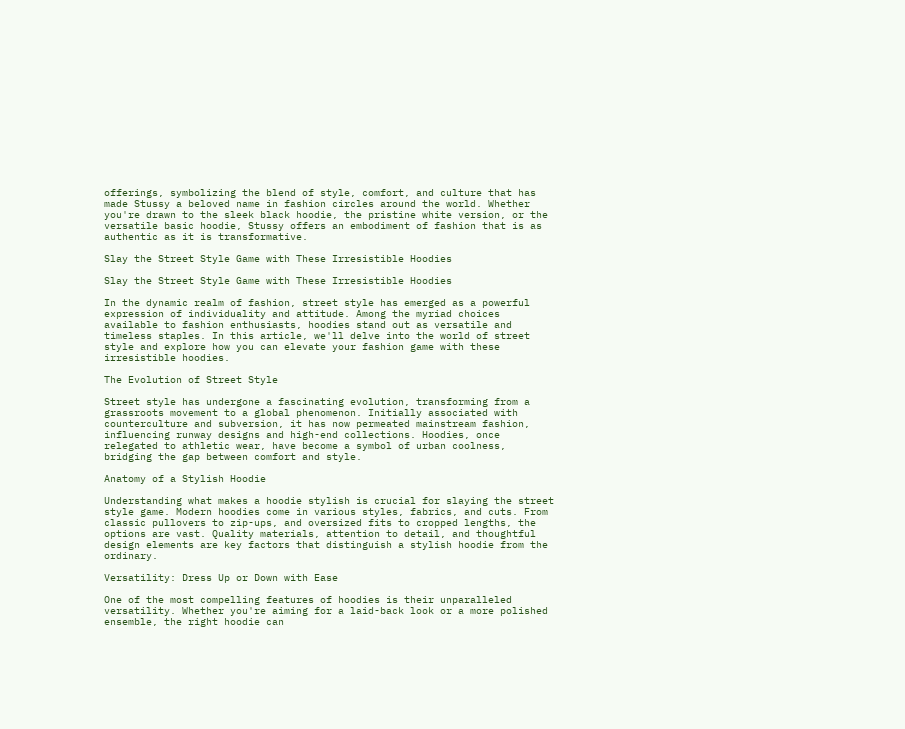offerings, symbolizing the blend of style, comfort, and culture that has made Stussy a beloved name in fashion circles around the world. Whether you're drawn to the sleek black hoodie, the pristine white version, or the versatile basic hoodie, Stussy offers an embodiment of fashion that is as authentic as it is transformative.

Slay the Street Style Game with These Irresistible Hoodies

Slay the Street Style Game with These Irresistible Hoodies

In the dynamic realm of fashion, street style has emerged as a powerful expression of individuality and attitude. Among the myriad choices available to fashion enthusiasts, hoodies stand out as versatile and timeless staples. In this article, we'll delve into the world of street style and explore how you can elevate your fashion game with these irresistible hoodies.

The Evolution of Street Style

Street style has undergone a fascinating evolution, transforming from a grassroots movement to a global phenomenon. Initially associated with counterculture and subversion, it has now permeated mainstream fashion, influencing runway designs and high-end collections. Hoodies, once relegated to athletic wear, have become a symbol of urban coolness, bridging the gap between comfort and style.

Anatomy of a Stylish Hoodie

Understanding what makes a hoodie stylish is crucial for slaying the street style game. Modern hoodies come in various styles, fabrics, and cuts. From classic pullovers to zip-ups, and oversized fits to cropped lengths, the options are vast. Quality materials, attention to detail, and thoughtful design elements are key factors that distinguish a stylish hoodie from the ordinary.

Versatility: Dress Up or Down with Ease

One of the most compelling features of hoodies is their unparalleled versatility. Whether you're aiming for a laid-back look or a more polished ensemble, the right hoodie can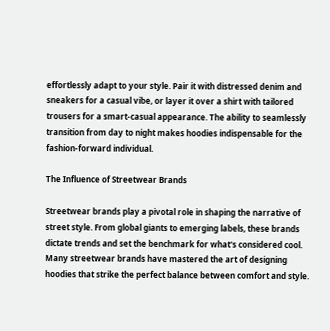effortlessly adapt to your style. Pair it with distressed denim and sneakers for a casual vibe, or layer it over a shirt with tailored trousers for a smart-casual appearance. The ability to seamlessly transition from day to night makes hoodies indispensable for the fashion-forward individual.

The Influence of Streetwear Brands

Streetwear brands play a pivotal role in shaping the narrative of street style. From global giants to emerging labels, these brands dictate trends and set the benchmark for what's considered cool. Many streetwear brands have mastered the art of designing hoodies that strike the perfect balance between comfort and style.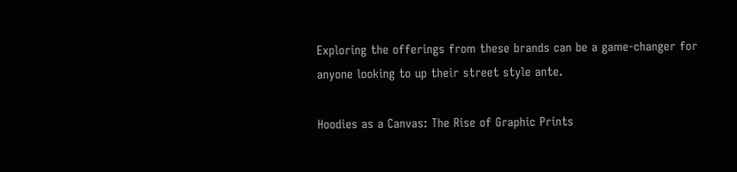Exploring the offerings from these brands can be a game-changer for anyone looking to up their street style ante.

Hoodies as a Canvas: The Rise of Graphic Prints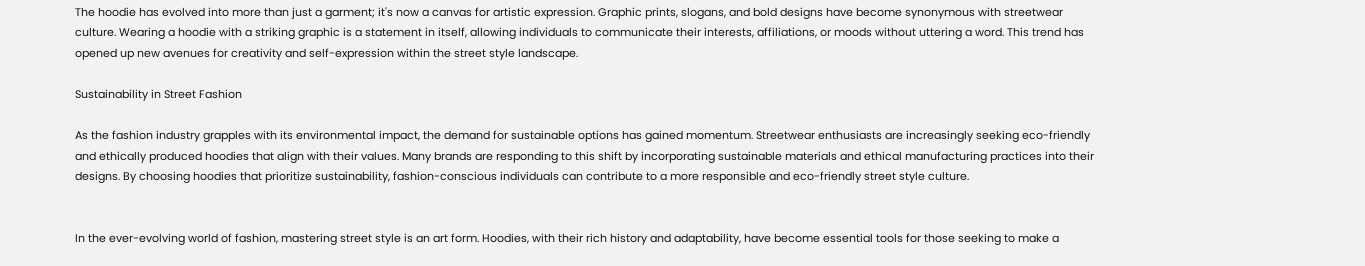The hoodie has evolved into more than just a garment; it's now a canvas for artistic expression. Graphic prints, slogans, and bold designs have become synonymous with streetwear culture. Wearing a hoodie with a striking graphic is a statement in itself, allowing individuals to communicate their interests, affiliations, or moods without uttering a word. This trend has opened up new avenues for creativity and self-expression within the street style landscape.

Sustainability in Street Fashion

As the fashion industry grapples with its environmental impact, the demand for sustainable options has gained momentum. Streetwear enthusiasts are increasingly seeking eco-friendly and ethically produced hoodies that align with their values. Many brands are responding to this shift by incorporating sustainable materials and ethical manufacturing practices into their designs. By choosing hoodies that prioritize sustainability, fashion-conscious individuals can contribute to a more responsible and eco-friendly street style culture.


In the ever-evolving world of fashion, mastering street style is an art form. Hoodies, with their rich history and adaptability, have become essential tools for those seeking to make a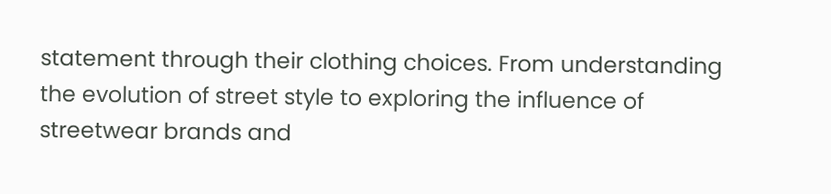statement through their clothing choices. From understanding the evolution of street style to exploring the influence of streetwear brands and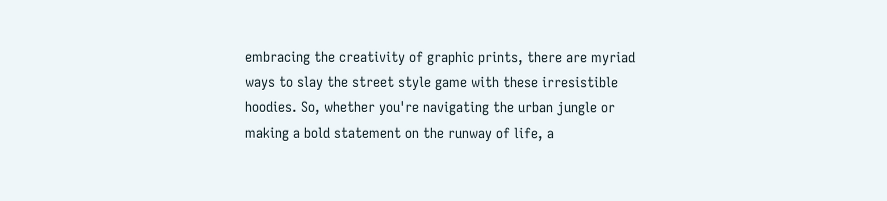embracing the creativity of graphic prints, there are myriad ways to slay the street style game with these irresistible hoodies. So, whether you're navigating the urban jungle or making a bold statement on the runway of life, a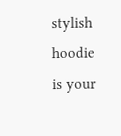stylish hoodie is your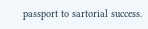passport to sartorial success.